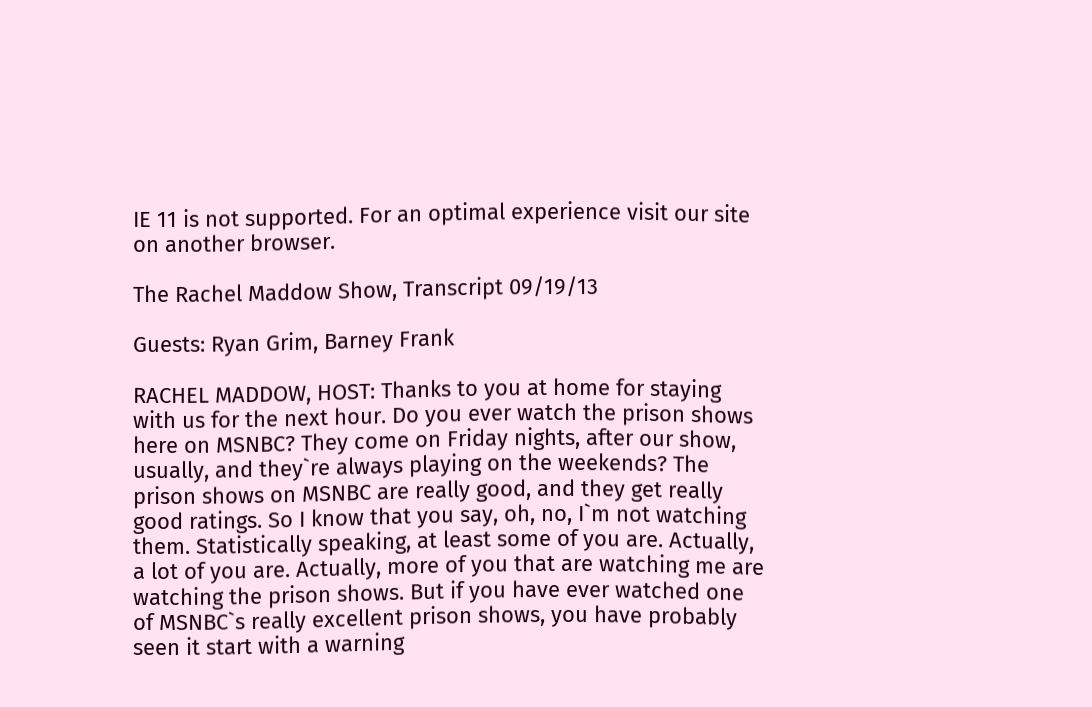IE 11 is not supported. For an optimal experience visit our site on another browser.

The Rachel Maddow Show, Transcript 09/19/13

Guests: Ryan Grim, Barney Frank

RACHEL MADDOW, HOST: Thanks to you at home for staying with us for the next hour. Do you ever watch the prison shows here on MSNBC? They come on Friday nights, after our show, usually, and they`re always playing on the weekends? The prison shows on MSNBC are really good, and they get really good ratings. So I know that you say, oh, no, I`m not watching them. Statistically speaking, at least some of you are. Actually, a lot of you are. Actually, more of you that are watching me are watching the prison shows. But if you have ever watched one of MSNBC`s really excellent prison shows, you have probably seen it start with a warning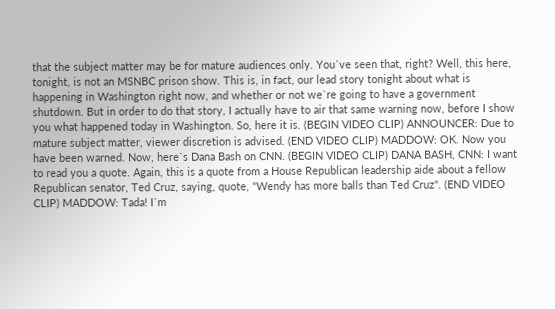that the subject matter may be for mature audiences only. You`ve seen that, right? Well, this here, tonight, is not an MSNBC prison show. This is, in fact, our lead story tonight about what is happening in Washington right now, and whether or not we`re going to have a government shutdown. But in order to do that story, I actually have to air that same warning now, before I show you what happened today in Washington. So, here it is. (BEGIN VIDEO CLIP) ANNOUNCER: Due to mature subject matter, viewer discretion is advised. (END VIDEO CLIP) MADDOW: OK. Now you have been warned. Now, here`s Dana Bash on CNN. (BEGIN VIDEO CLIP) DANA BASH, CNN: I want to read you a quote. Again, this is a quote from a House Republican leadership aide about a fellow Republican senator, Ted Cruz, saying, quote, "Wendy has more balls than Ted Cruz". (END VIDEO CLIP) MADDOW: Tada! I`m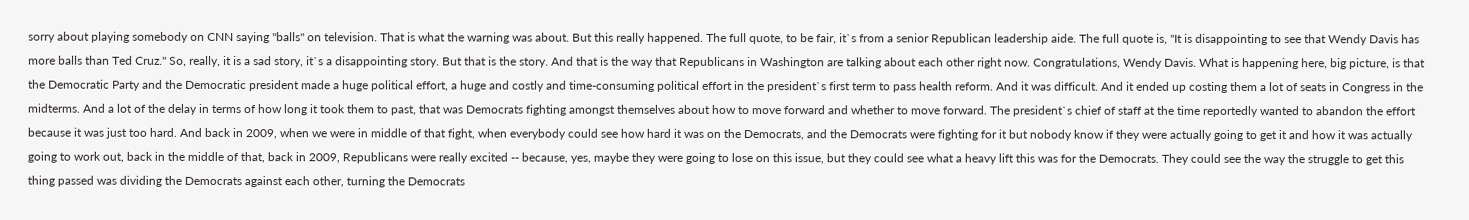sorry about playing somebody on CNN saying "balls" on television. That is what the warning was about. But this really happened. The full quote, to be fair, it`s from a senior Republican leadership aide. The full quote is, "It is disappointing to see that Wendy Davis has more balls than Ted Cruz." So, really, it is a sad story, it`s a disappointing story. But that is the story. And that is the way that Republicans in Washington are talking about each other right now. Congratulations, Wendy Davis. What is happening here, big picture, is that the Democratic Party and the Democratic president made a huge political effort, a huge and costly and time-consuming political effort in the president`s first term to pass health reform. And it was difficult. And it ended up costing them a lot of seats in Congress in the midterms. And a lot of the delay in terms of how long it took them to past, that was Democrats fighting amongst themselves about how to move forward and whether to move forward. The president`s chief of staff at the time reportedly wanted to abandon the effort because it was just too hard. And back in 2009, when we were in middle of that fight, when everybody could see how hard it was on the Democrats, and the Democrats were fighting for it but nobody know if they were actually going to get it and how it was actually going to work out, back in the middle of that, back in 2009, Republicans were really excited -- because, yes, maybe they were going to lose on this issue, but they could see what a heavy lift this was for the Democrats. They could see the way the struggle to get this thing passed was dividing the Democrats against each other, turning the Democrats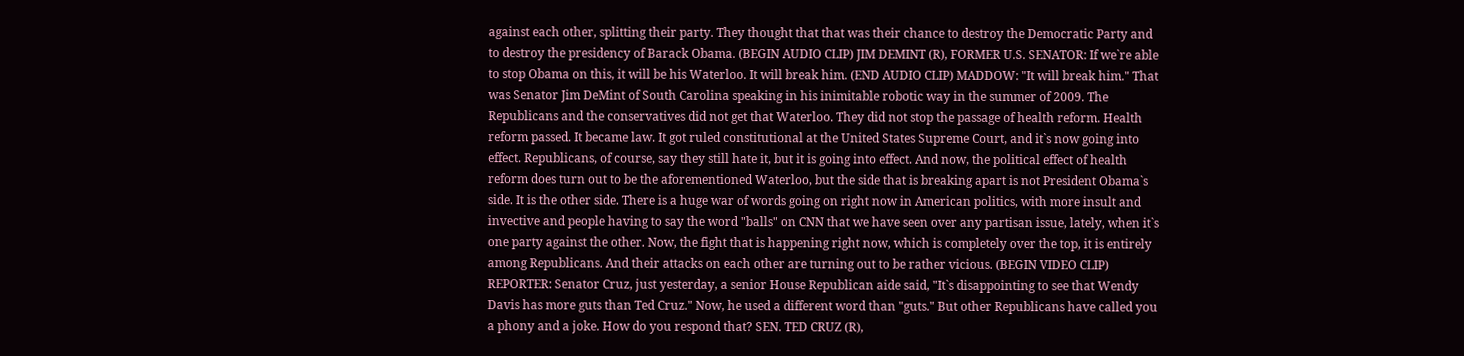against each other, splitting their party. They thought that that was their chance to destroy the Democratic Party and to destroy the presidency of Barack Obama. (BEGIN AUDIO CLIP) JIM DEMINT (R), FORMER U.S. SENATOR: If we`re able to stop Obama on this, it will be his Waterloo. It will break him. (END AUDIO CLIP) MADDOW: "It will break him." That was Senator Jim DeMint of South Carolina speaking in his inimitable robotic way in the summer of 2009. The Republicans and the conservatives did not get that Waterloo. They did not stop the passage of health reform. Health reform passed. It became law. It got ruled constitutional at the United States Supreme Court, and it`s now going into effect. Republicans, of course, say they still hate it, but it is going into effect. And now, the political effect of health reform does turn out to be the aforementioned Waterloo, but the side that is breaking apart is not President Obama`s side. It is the other side. There is a huge war of words going on right now in American politics, with more insult and invective and people having to say the word "balls" on CNN that we have seen over any partisan issue, lately, when it`s one party against the other. Now, the fight that is happening right now, which is completely over the top, it is entirely among Republicans. And their attacks on each other are turning out to be rather vicious. (BEGIN VIDEO CLIP) REPORTER: Senator Cruz, just yesterday, a senior House Republican aide said, "It`s disappointing to see that Wendy Davis has more guts than Ted Cruz." Now, he used a different word than "guts." But other Republicans have called you a phony and a joke. How do you respond that? SEN. TED CRUZ (R),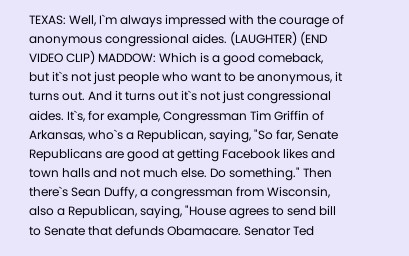TEXAS: Well, I`m always impressed with the courage of anonymous congressional aides. (LAUGHTER) (END VIDEO CLIP) MADDOW: Which is a good comeback, but it`s not just people who want to be anonymous, it turns out. And it turns out it`s not just congressional aides. It`s, for example, Congressman Tim Griffin of Arkansas, who`s a Republican, saying, "So far, Senate Republicans are good at getting Facebook likes and town halls and not much else. Do something." Then there`s Sean Duffy, a congressman from Wisconsin, also a Republican, saying, "House agrees to send bill to Senate that defunds Obamacare. Senator Ted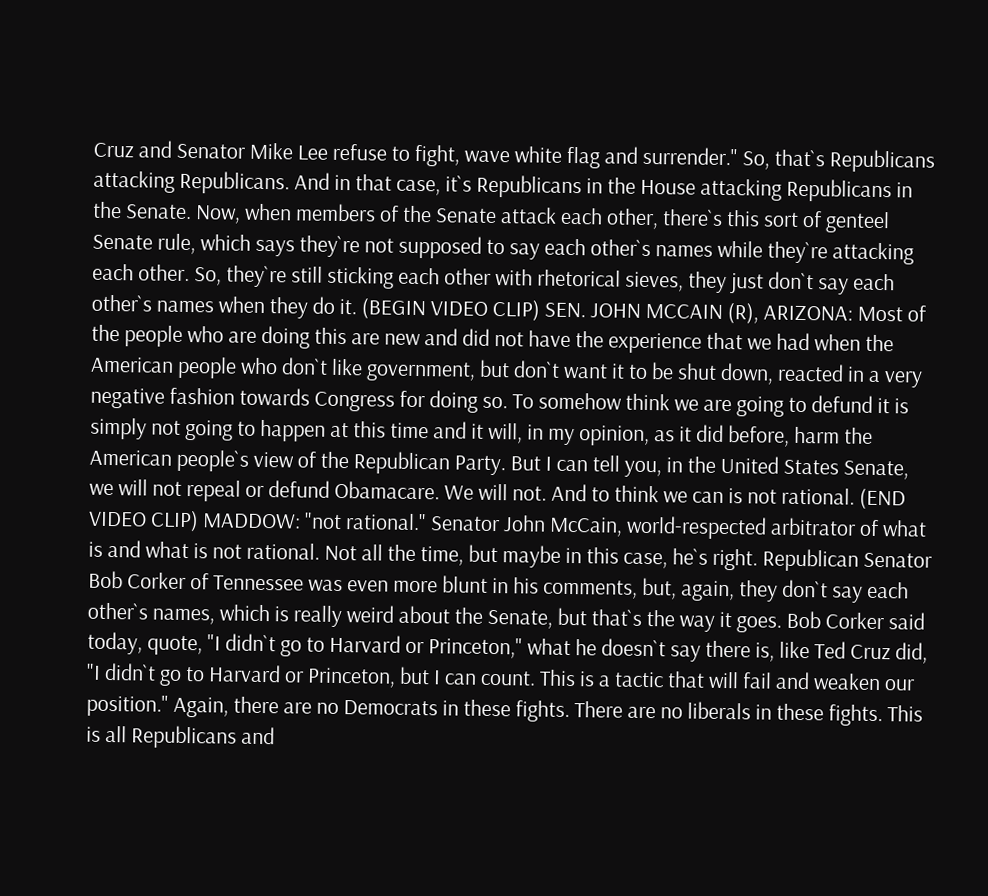Cruz and Senator Mike Lee refuse to fight, wave white flag and surrender." So, that`s Republicans attacking Republicans. And in that case, it`s Republicans in the House attacking Republicans in the Senate. Now, when members of the Senate attack each other, there`s this sort of genteel Senate rule, which says they`re not supposed to say each other`s names while they`re attacking each other. So, they`re still sticking each other with rhetorical sieves, they just don`t say each other`s names when they do it. (BEGIN VIDEO CLIP) SEN. JOHN MCCAIN (R), ARIZONA: Most of the people who are doing this are new and did not have the experience that we had when the American people who don`t like government, but don`t want it to be shut down, reacted in a very negative fashion towards Congress for doing so. To somehow think we are going to defund it is simply not going to happen at this time and it will, in my opinion, as it did before, harm the American people`s view of the Republican Party. But I can tell you, in the United States Senate, we will not repeal or defund Obamacare. We will not. And to think we can is not rational. (END VIDEO CLIP) MADDOW: "not rational." Senator John McCain, world-respected arbitrator of what is and what is not rational. Not all the time, but maybe in this case, he`s right. Republican Senator Bob Corker of Tennessee was even more blunt in his comments, but, again, they don`t say each other`s names, which is really weird about the Senate, but that`s the way it goes. Bob Corker said today, quote, "I didn`t go to Harvard or Princeton," what he doesn`t say there is, like Ted Cruz did, "I didn`t go to Harvard or Princeton, but I can count. This is a tactic that will fail and weaken our position." Again, there are no Democrats in these fights. There are no liberals in these fights. This is all Republicans and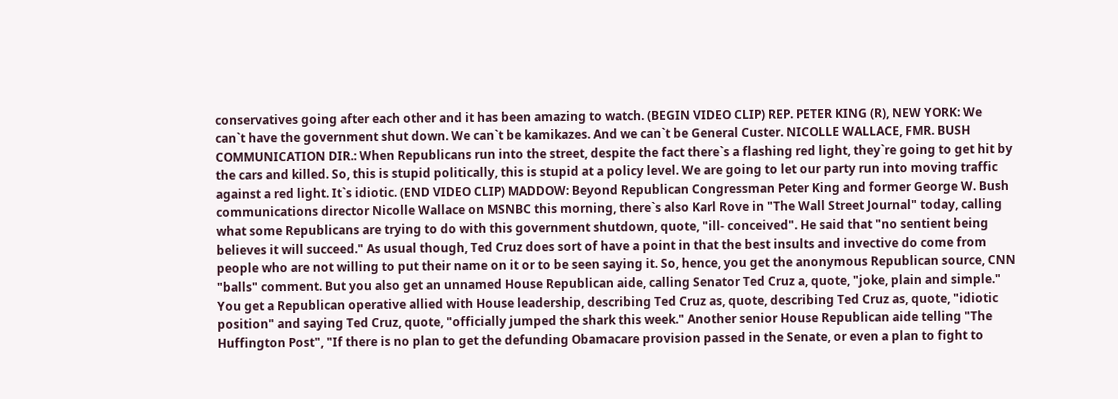conservatives going after each other and it has been amazing to watch. (BEGIN VIDEO CLIP) REP. PETER KING (R), NEW YORK: We can`t have the government shut down. We can`t be kamikazes. And we can`t be General Custer. NICOLLE WALLACE, FMR. BUSH COMMUNICATION DIR.: When Republicans run into the street, despite the fact there`s a flashing red light, they`re going to get hit by the cars and killed. So, this is stupid politically, this is stupid at a policy level. We are going to let our party run into moving traffic against a red light. It`s idiotic. (END VIDEO CLIP) MADDOW: Beyond Republican Congressman Peter King and former George W. Bush communications director Nicolle Wallace on MSNBC this morning, there`s also Karl Rove in "The Wall Street Journal" today, calling what some Republicans are trying to do with this government shutdown, quote, "ill- conceived". He said that "no sentient being believes it will succeed." As usual though, Ted Cruz does sort of have a point in that the best insults and invective do come from people who are not willing to put their name on it or to be seen saying it. So, hence, you get the anonymous Republican source, CNN "balls" comment. But you also get an unnamed House Republican aide, calling Senator Ted Cruz a, quote, "joke, plain and simple." You get a Republican operative allied with House leadership, describing Ted Cruz as, quote, describing Ted Cruz as, quote, "idiotic position" and saying Ted Cruz, quote, "officially jumped the shark this week." Another senior House Republican aide telling "The Huffington Post", "If there is no plan to get the defunding Obamacare provision passed in the Senate, or even a plan to fight to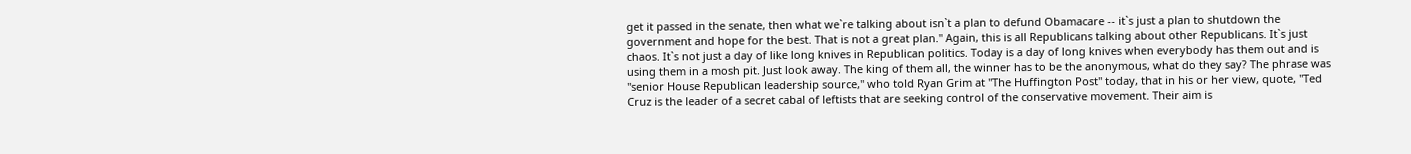get it passed in the senate, then what we`re talking about isn`t a plan to defund Obamacare -- it`s just a plan to shutdown the government and hope for the best. That is not a great plan." Again, this is all Republicans talking about other Republicans. It`s just chaos. It`s not just a day of like long knives in Republican politics. Today is a day of long knives when everybody has them out and is using them in a mosh pit. Just look away. The king of them all, the winner has to be the anonymous, what do they say? The phrase was "senior House Republican leadership source," who told Ryan Grim at "The Huffington Post" today, that in his or her view, quote, "Ted Cruz is the leader of a secret cabal of leftists that are seeking control of the conservative movement. Their aim is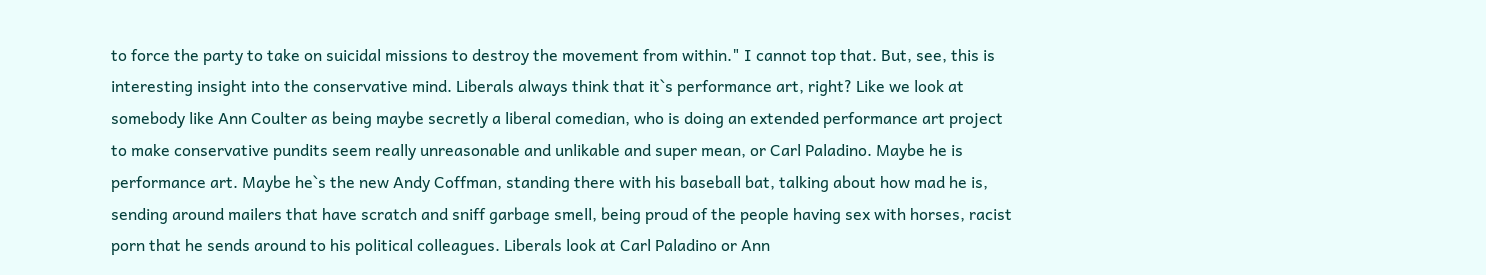to force the party to take on suicidal missions to destroy the movement from within." I cannot top that. But, see, this is interesting insight into the conservative mind. Liberals always think that it`s performance art, right? Like we look at somebody like Ann Coulter as being maybe secretly a liberal comedian, who is doing an extended performance art project to make conservative pundits seem really unreasonable and unlikable and super mean, or Carl Paladino. Maybe he is performance art. Maybe he`s the new Andy Coffman, standing there with his baseball bat, talking about how mad he is, sending around mailers that have scratch and sniff garbage smell, being proud of the people having sex with horses, racist porn that he sends around to his political colleagues. Liberals look at Carl Paladino or Ann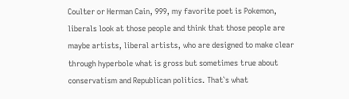Coulter or Herman Cain, 999, my favorite poet is Pokemon, liberals look at those people and think that those people are maybe artists, liberal artists, who are designed to make clear through hyperbole what is gross but sometimes true about conservatism and Republican politics. That`s what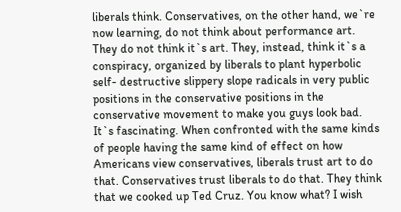liberals think. Conservatives, on the other hand, we`re now learning, do not think about performance art. They do not think it`s art. They, instead, think it`s a conspiracy, organized by liberals to plant hyperbolic self- destructive slippery slope radicals in very public positions in the conservative positions in the conservative movement to make you guys look bad. It`s fascinating. When confronted with the same kinds of people having the same kind of effect on how Americans view conservatives, liberals trust art to do that. Conservatives trust liberals to do that. They think that we cooked up Ted Cruz. You know what? I wish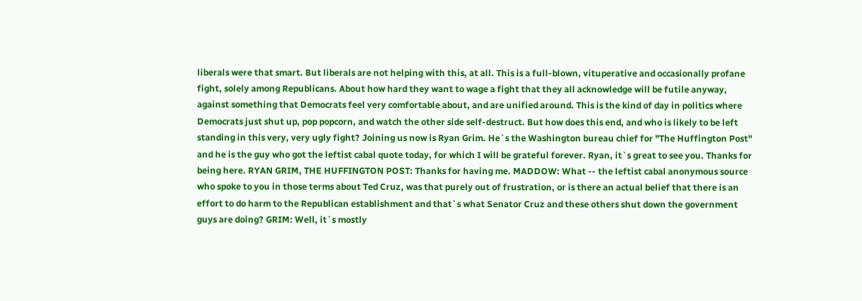liberals were that smart. But liberals are not helping with this, at all. This is a full-blown, vituperative and occasionally profane fight, solely among Republicans. About how hard they want to wage a fight that they all acknowledge will be futile anyway, against something that Democrats feel very comfortable about, and are unified around. This is the kind of day in politics where Democrats just shut up, pop popcorn, and watch the other side self-destruct. But how does this end, and who is likely to be left standing in this very, very ugly fight? Joining us now is Ryan Grim. He`s the Washington bureau chief for "The Huffington Post" and he is the guy who got the leftist cabal quote today, for which I will be grateful forever. Ryan, it`s great to see you. Thanks for being here. RYAN GRIM, THE HUFFINGTON POST: Thanks for having me. MADDOW: What -- the leftist cabal anonymous source who spoke to you in those terms about Ted Cruz, was that purely out of frustration, or is there an actual belief that there is an effort to do harm to the Republican establishment and that`s what Senator Cruz and these others shut down the government guys are doing? GRIM: Well, it`s mostly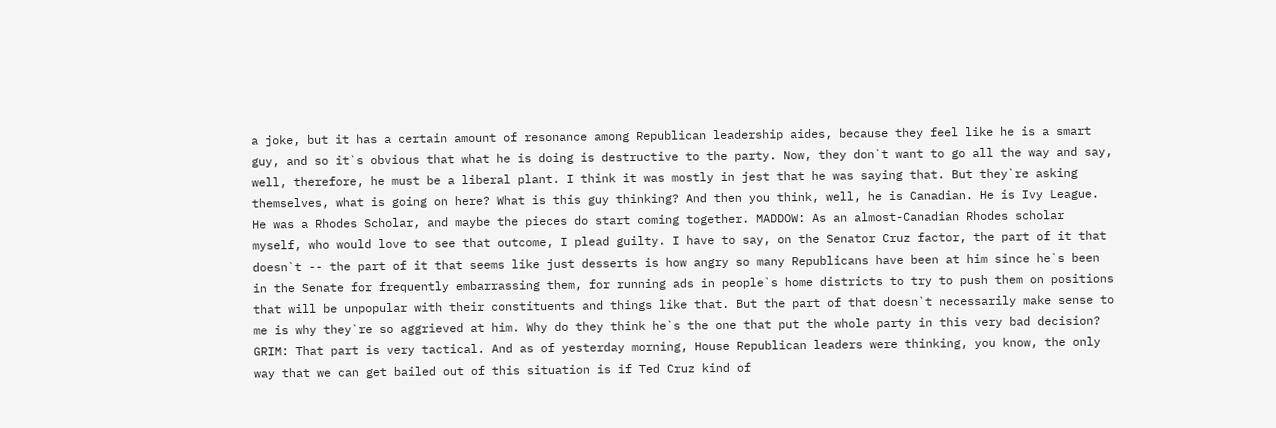a joke, but it has a certain amount of resonance among Republican leadership aides, because they feel like he is a smart guy, and so it`s obvious that what he is doing is destructive to the party. Now, they don`t want to go all the way and say, well, therefore, he must be a liberal plant. I think it was mostly in jest that he was saying that. But they`re asking themselves, what is going on here? What is this guy thinking? And then you think, well, he is Canadian. He is Ivy League. He was a Rhodes Scholar, and maybe the pieces do start coming together. MADDOW: As an almost-Canadian Rhodes scholar myself, who would love to see that outcome, I plead guilty. I have to say, on the Senator Cruz factor, the part of it that doesn`t -- the part of it that seems like just desserts is how angry so many Republicans have been at him since he`s been in the Senate for frequently embarrassing them, for running ads in people`s home districts to try to push them on positions that will be unpopular with their constituents and things like that. But the part of that doesn`t necessarily make sense to me is why they`re so aggrieved at him. Why do they think he`s the one that put the whole party in this very bad decision? GRIM: That part is very tactical. And as of yesterday morning, House Republican leaders were thinking, you know, the only way that we can get bailed out of this situation is if Ted Cruz kind of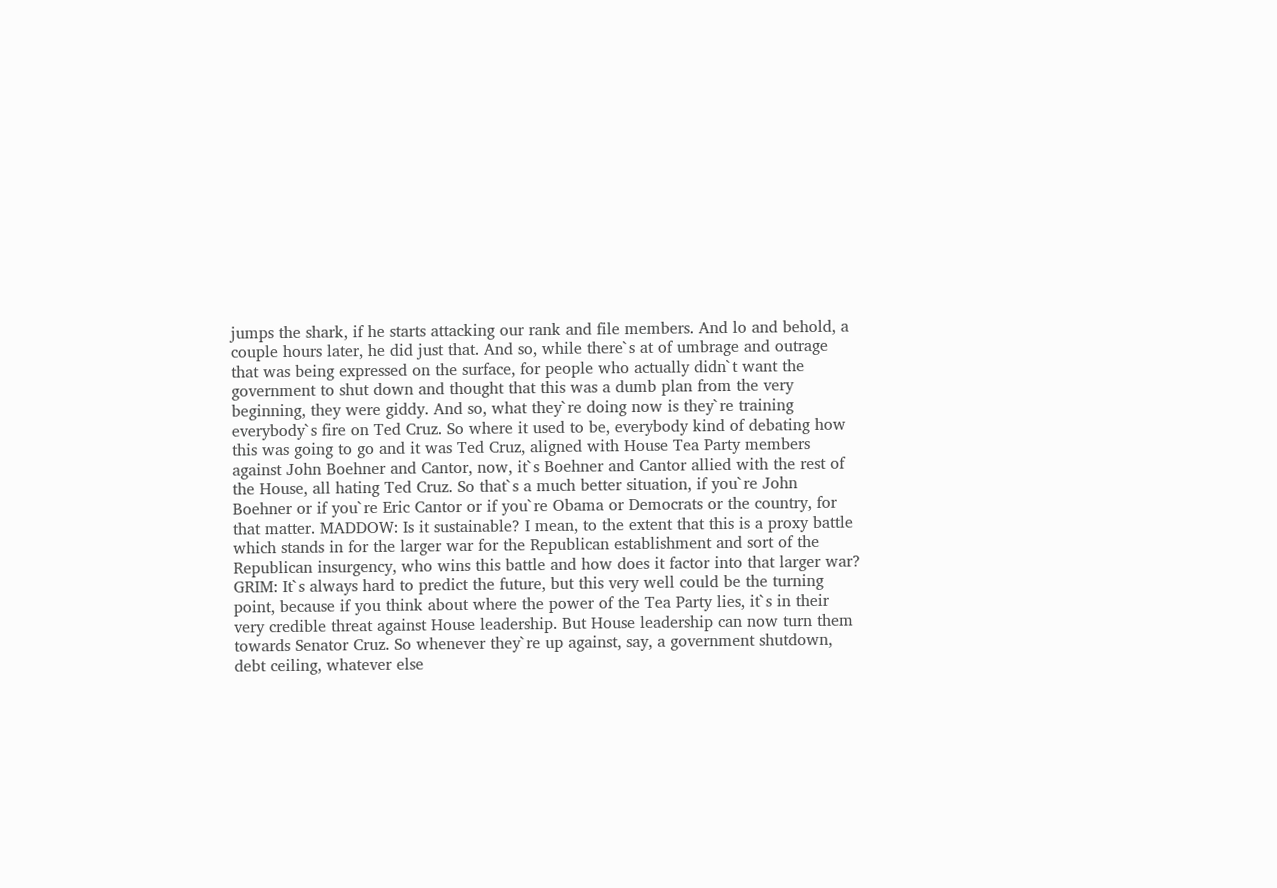jumps the shark, if he starts attacking our rank and file members. And lo and behold, a couple hours later, he did just that. And so, while there`s at of umbrage and outrage that was being expressed on the surface, for people who actually didn`t want the government to shut down and thought that this was a dumb plan from the very beginning, they were giddy. And so, what they`re doing now is they`re training everybody`s fire on Ted Cruz. So where it used to be, everybody kind of debating how this was going to go and it was Ted Cruz, aligned with House Tea Party members against John Boehner and Cantor, now, it`s Boehner and Cantor allied with the rest of the House, all hating Ted Cruz. So that`s a much better situation, if you`re John Boehner or if you`re Eric Cantor or if you`re Obama or Democrats or the country, for that matter. MADDOW: Is it sustainable? I mean, to the extent that this is a proxy battle which stands in for the larger war for the Republican establishment and sort of the Republican insurgency, who wins this battle and how does it factor into that larger war? GRIM: It`s always hard to predict the future, but this very well could be the turning point, because if you think about where the power of the Tea Party lies, it`s in their very credible threat against House leadership. But House leadership can now turn them towards Senator Cruz. So whenever they`re up against, say, a government shutdown, debt ceiling, whatever else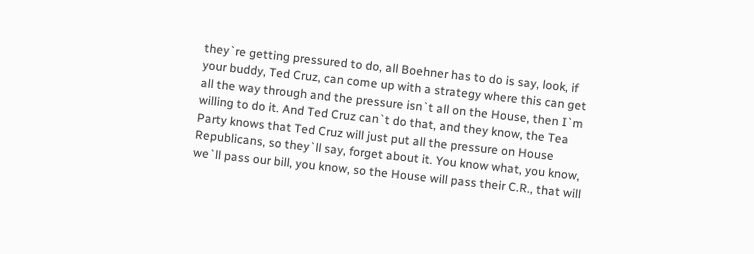they`re getting pressured to do, all Boehner has to do is say, look, if your buddy, Ted Cruz, can come up with a strategy where this can get all the way through and the pressure isn`t all on the House, then I`m willing to do it. And Ted Cruz can`t do that, and they know, the Tea Party knows that Ted Cruz will just put all the pressure on House Republicans, so they`ll say, forget about it. You know what, you know, we`ll pass our bill, you know, so the House will pass their C.R., that will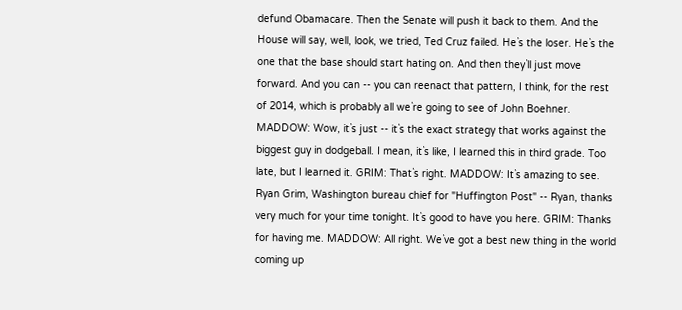defund Obamacare. Then the Senate will push it back to them. And the House will say, well, look, we tried, Ted Cruz failed. He`s the loser. He`s the one that the base should start hating on. And then they`ll just move forward. And you can -- you can reenact that pattern, I think, for the rest of 2014, which is probably all we`re going to see of John Boehner. MADDOW: Wow, it`s just -- it`s the exact strategy that works against the biggest guy in dodgeball. I mean, it`s like, I learned this in third grade. Too late, but I learned it. GRIM: That`s right. MADDOW: It`s amazing to see. Ryan Grim, Washington bureau chief for "Huffington Post" -- Ryan, thanks very much for your time tonight. It`s good to have you here. GRIM: Thanks for having me. MADDOW: All right. We`ve got a best new thing in the world coming up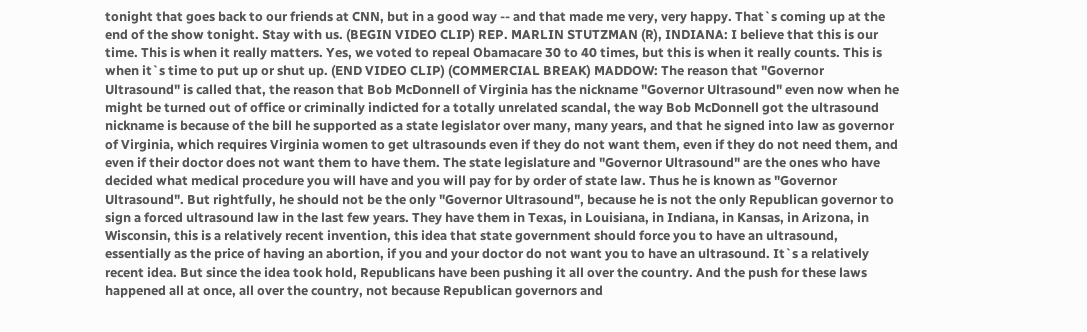tonight that goes back to our friends at CNN, but in a good way -- and that made me very, very happy. That`s coming up at the end of the show tonight. Stay with us. (BEGIN VIDEO CLIP) REP. MARLIN STUTZMAN (R), INDIANA: I believe that this is our time. This is when it really matters. Yes, we voted to repeal Obamacare 30 to 40 times, but this is when it really counts. This is when it`s time to put up or shut up. (END VIDEO CLIP) (COMMERCIAL BREAK) MADDOW: The reason that "Governor Ultrasound" is called that, the reason that Bob McDonnell of Virginia has the nickname "Governor Ultrasound" even now when he might be turned out of office or criminally indicted for a totally unrelated scandal, the way Bob McDonnell got the ultrasound nickname is because of the bill he supported as a state legislator over many, many years, and that he signed into law as governor of Virginia, which requires Virginia women to get ultrasounds even if they do not want them, even if they do not need them, and even if their doctor does not want them to have them. The state legislature and "Governor Ultrasound" are the ones who have decided what medical procedure you will have and you will pay for by order of state law. Thus he is known as "Governor Ultrasound". But rightfully, he should not be the only "Governor Ultrasound", because he is not the only Republican governor to sign a forced ultrasound law in the last few years. They have them in Texas, in Louisiana, in Indiana, in Kansas, in Arizona, in Wisconsin, this is a relatively recent invention, this idea that state government should force you to have an ultrasound, essentially as the price of having an abortion, if you and your doctor do not want you to have an ultrasound. It`s a relatively recent idea. But since the idea took hold, Republicans have been pushing it all over the country. And the push for these laws happened all at once, all over the country, not because Republican governors and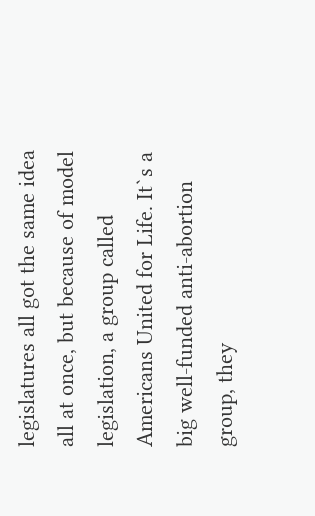legislatures all got the same idea all at once, but because of model legislation, a group called Americans United for Life. It`s a big well-funded anti-abortion group, they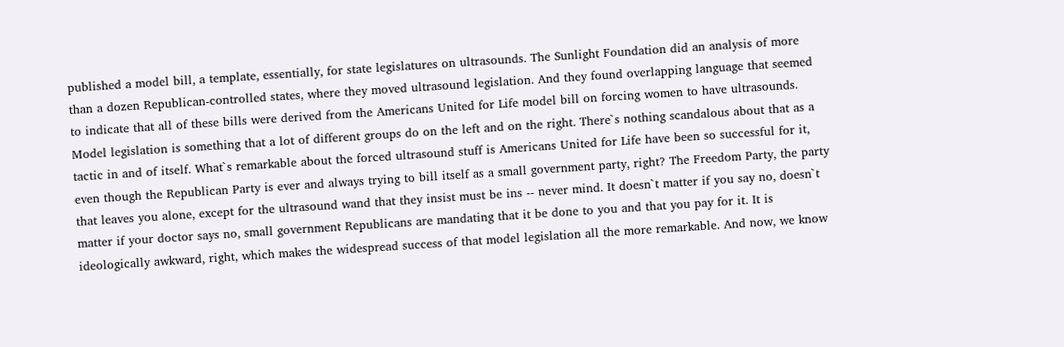published a model bill, a template, essentially, for state legislatures on ultrasounds. The Sunlight Foundation did an analysis of more than a dozen Republican-controlled states, where they moved ultrasound legislation. And they found overlapping language that seemed to indicate that all of these bills were derived from the Americans United for Life model bill on forcing women to have ultrasounds. Model legislation is something that a lot of different groups do on the left and on the right. There`s nothing scandalous about that as a tactic in and of itself. What`s remarkable about the forced ultrasound stuff is Americans United for Life have been so successful for it, even though the Republican Party is ever and always trying to bill itself as a small government party, right? The Freedom Party, the party that leaves you alone, except for the ultrasound wand that they insist must be ins -- never mind. It doesn`t matter if you say no, doesn`t matter if your doctor says no, small government Republicans are mandating that it be done to you and that you pay for it. It is ideologically awkward, right, which makes the widespread success of that model legislation all the more remarkable. And now, we know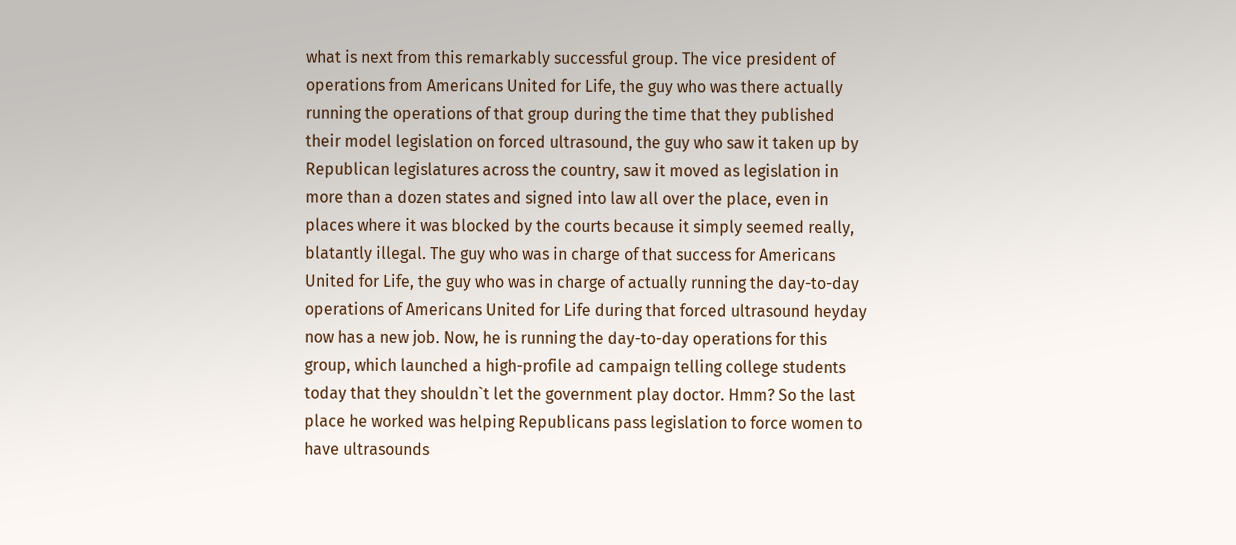what is next from this remarkably successful group. The vice president of operations from Americans United for Life, the guy who was there actually running the operations of that group during the time that they published their model legislation on forced ultrasound, the guy who saw it taken up by Republican legislatures across the country, saw it moved as legislation in more than a dozen states and signed into law all over the place, even in places where it was blocked by the courts because it simply seemed really, blatantly illegal. The guy who was in charge of that success for Americans United for Life, the guy who was in charge of actually running the day-to-day operations of Americans United for Life during that forced ultrasound heyday now has a new job. Now, he is running the day-to-day operations for this group, which launched a high-profile ad campaign telling college students today that they shouldn`t let the government play doctor. Hmm? So the last place he worked was helping Republicans pass legislation to force women to have ultrasounds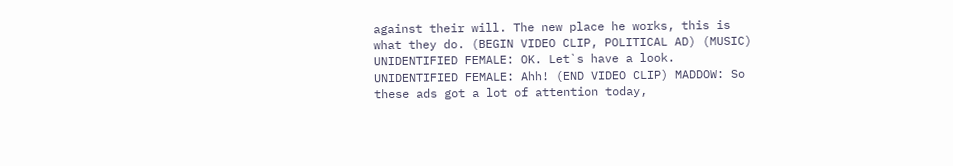against their will. The new place he works, this is what they do. (BEGIN VIDEO CLIP, POLITICAL AD) (MUSIC) UNIDENTIFIED FEMALE: OK. Let`s have a look. UNIDENTIFIED FEMALE: Ahh! (END VIDEO CLIP) MADDOW: So these ads got a lot of attention today,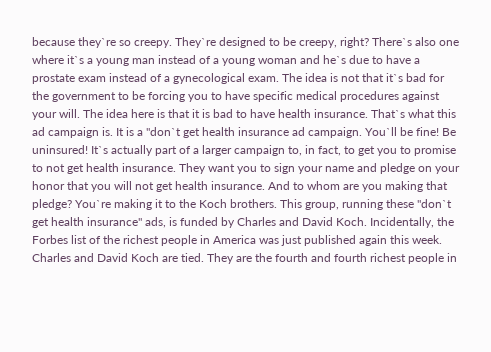because they`re so creepy. They`re designed to be creepy, right? There`s also one where it`s a young man instead of a young woman and he`s due to have a prostate exam instead of a gynecological exam. The idea is not that it`s bad for the government to be forcing you to have specific medical procedures against your will. The idea here is that it is bad to have health insurance. That`s what this ad campaign is. It is a "don`t get health insurance ad campaign. You`ll be fine! Be uninsured! It`s actually part of a larger campaign to, in fact, to get you to promise to not get health insurance. They want you to sign your name and pledge on your honor that you will not get health insurance. And to whom are you making that pledge? You`re making it to the Koch brothers. This group, running these "don`t get health insurance" ads, is funded by Charles and David Koch. Incidentally, the Forbes list of the richest people in America was just published again this week. Charles and David Koch are tied. They are the fourth and fourth richest people in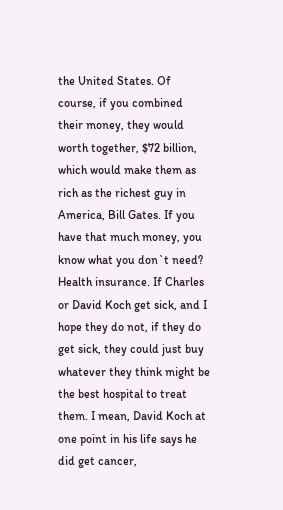the United States. Of course, if you combined their money, they would worth together, $72 billion, which would make them as rich as the richest guy in America, Bill Gates. If you have that much money, you know what you don`t need? Health insurance. If Charles or David Koch get sick, and I hope they do not, if they do get sick, they could just buy whatever they think might be the best hospital to treat them. I mean, David Koch at one point in his life says he did get cancer,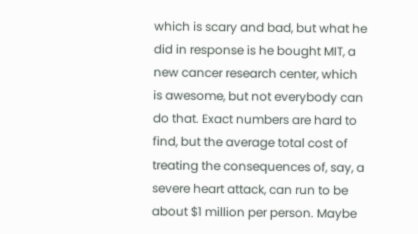which is scary and bad, but what he did in response is he bought MIT, a new cancer research center, which is awesome, but not everybody can do that. Exact numbers are hard to find, but the average total cost of treating the consequences of, say, a severe heart attack, can run to be about $1 million per person. Maybe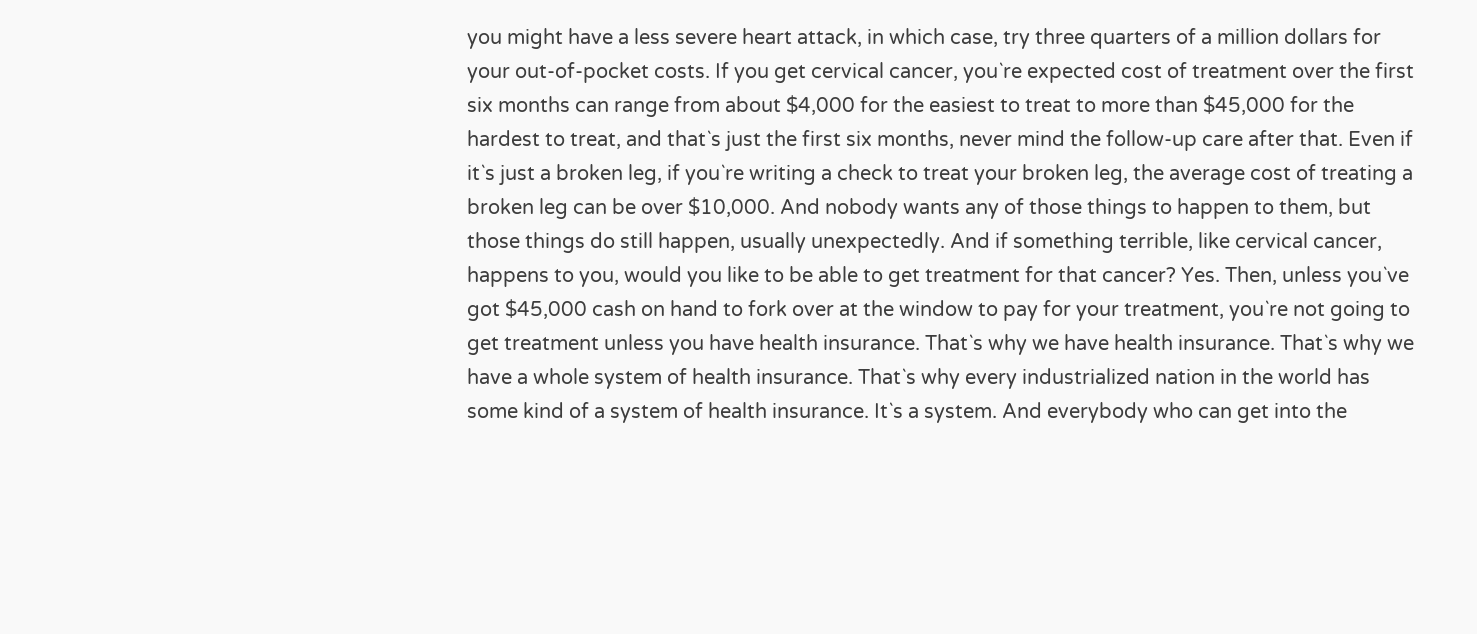you might have a less severe heart attack, in which case, try three quarters of a million dollars for your out-of-pocket costs. If you get cervical cancer, you`re expected cost of treatment over the first six months can range from about $4,000 for the easiest to treat to more than $45,000 for the hardest to treat, and that`s just the first six months, never mind the follow-up care after that. Even if it`s just a broken leg, if you`re writing a check to treat your broken leg, the average cost of treating a broken leg can be over $10,000. And nobody wants any of those things to happen to them, but those things do still happen, usually unexpectedly. And if something terrible, like cervical cancer, happens to you, would you like to be able to get treatment for that cancer? Yes. Then, unless you`ve got $45,000 cash on hand to fork over at the window to pay for your treatment, you`re not going to get treatment unless you have health insurance. That`s why we have health insurance. That`s why we have a whole system of health insurance. That`s why every industrialized nation in the world has some kind of a system of health insurance. It`s a system. And everybody who can get into the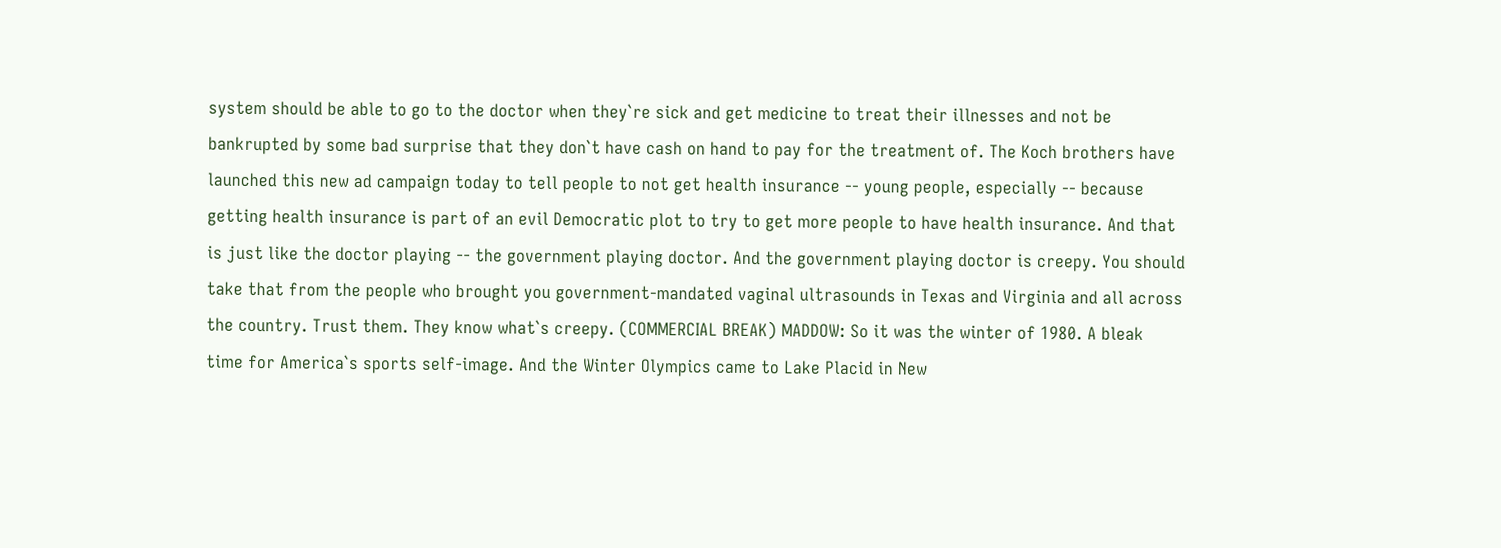system should be able to go to the doctor when they`re sick and get medicine to treat their illnesses and not be bankrupted by some bad surprise that they don`t have cash on hand to pay for the treatment of. The Koch brothers have launched this new ad campaign today to tell people to not get health insurance -- young people, especially -- because getting health insurance is part of an evil Democratic plot to try to get more people to have health insurance. And that is just like the doctor playing -- the government playing doctor. And the government playing doctor is creepy. You should take that from the people who brought you government-mandated vaginal ultrasounds in Texas and Virginia and all across the country. Trust them. They know what`s creepy. (COMMERCIAL BREAK) MADDOW: So it was the winter of 1980. A bleak time for America`s sports self-image. And the Winter Olympics came to Lake Placid in New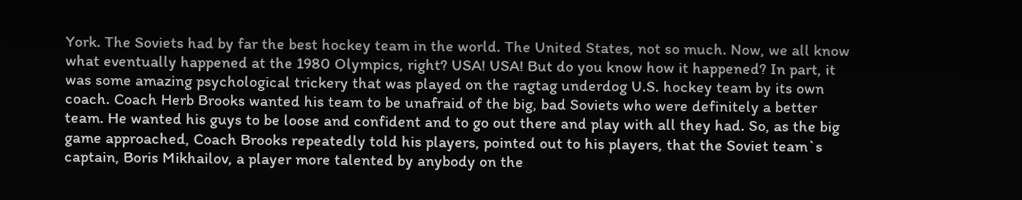York. The Soviets had by far the best hockey team in the world. The United States, not so much. Now, we all know what eventually happened at the 1980 Olympics, right? USA! USA! But do you know how it happened? In part, it was some amazing psychological trickery that was played on the ragtag underdog U.S. hockey team by its own coach. Coach Herb Brooks wanted his team to be unafraid of the big, bad Soviets who were definitely a better team. He wanted his guys to be loose and confident and to go out there and play with all they had. So, as the big game approached, Coach Brooks repeatedly told his players, pointed out to his players, that the Soviet team`s captain, Boris Mikhailov, a player more talented by anybody on the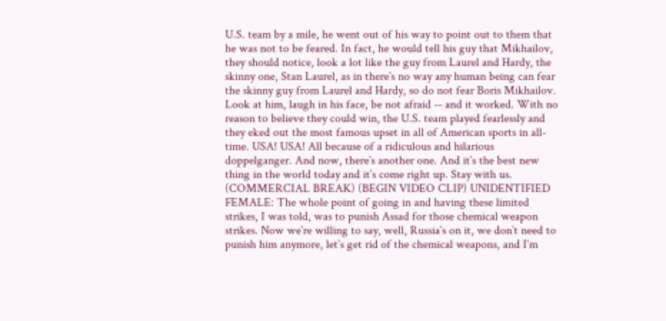U.S. team by a mile, he went out of his way to point out to them that he was not to be feared. In fact, he would tell his guy that Mikhailov, they should notice, look a lot like the guy from Laurel and Hardy, the skinny one, Stan Laurel, as in there`s no way any human being can fear the skinny guy from Laurel and Hardy, so do not fear Boris Mikhailov. Look at him, laugh in his face, be not afraid -- and it worked. With no reason to believe they could win, the U.S. team played fearlessly and they eked out the most famous upset in all of American sports in all-time. USA! USA! All because of a ridiculous and hilarious doppelganger. And now, there`s another one. And it`s the best new thing in the world today and it`s come right up. Stay with us. (COMMERCIAL BREAK) (BEGIN VIDEO CLIP) UNIDENTIFIED FEMALE: The whole point of going in and having these limited strikes, I was told, was to punish Assad for those chemical weapon strikes. Now we`re willing to say, well, Russia`s on it, we don`t need to punish him anymore, let`s get rid of the chemical weapons, and I`m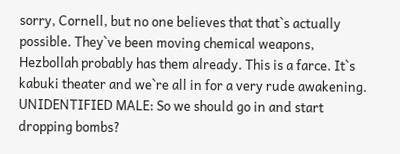sorry, Cornell, but no one believes that that`s actually possible. They`ve been moving chemical weapons, Hezbollah probably has them already. This is a farce. It`s kabuki theater and we`re all in for a very rude awakening. UNIDENTIFIED MALE: So we should go in and start dropping bombs?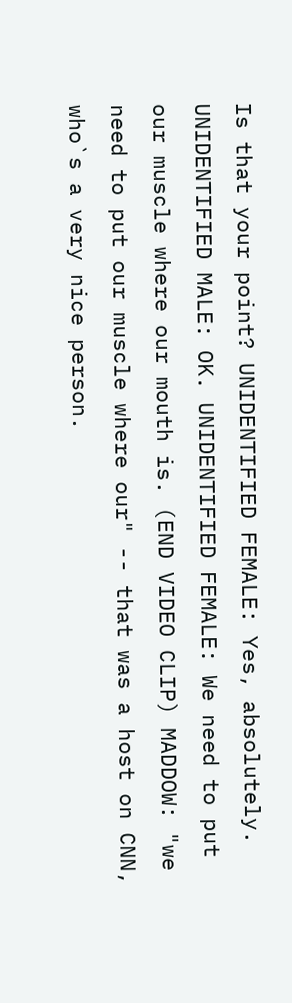Is that your point? UNIDENTIFIED FEMALE: Yes, absolutely. UNIDENTIFIED MALE: OK. UNIDENTIFIED FEMALE: We need to put our muscle where our mouth is. (END VIDEO CLIP) MADDOW: "we need to put our muscle where our" -- that was a host on CNN, who`s a very nice person.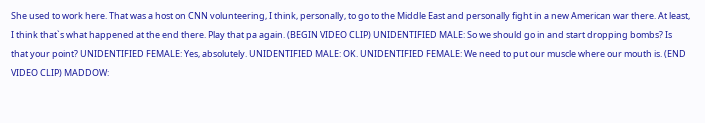She used to work here. That was a host on CNN volunteering, I think, personally, to go to the Middle East and personally fight in a new American war there. At least, I think that`s what happened at the end there. Play that pa again. (BEGIN VIDEO CLIP) UNIDENTIFIED MALE: So we should go in and start dropping bombs? Is that your point? UNIDENTIFIED FEMALE: Yes, absolutely. UNIDENTIFIED MALE: OK. UNIDENTIFIED FEMALE: We need to put our muscle where our mouth is. (END VIDEO CLIP) MADDOW: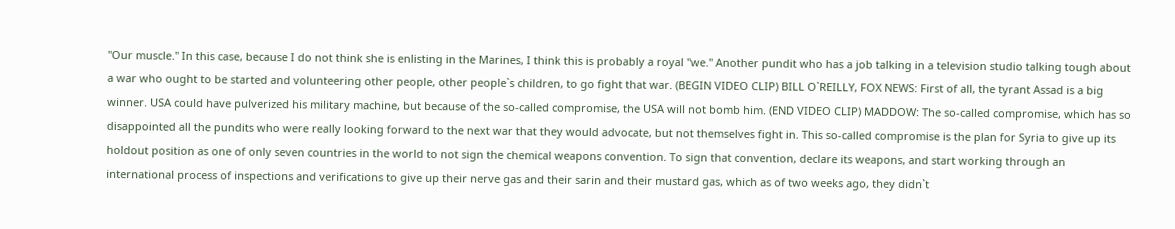"Our muscle." In this case, because I do not think she is enlisting in the Marines, I think this is probably a royal "we." Another pundit who has a job talking in a television studio talking tough about a war who ought to be started and volunteering other people, other people`s children, to go fight that war. (BEGIN VIDEO CLIP) BILL O`REILLY, FOX NEWS: First of all, the tyrant Assad is a big winner. USA could have pulverized his military machine, but because of the so-called compromise, the USA will not bomb him. (END VIDEO CLIP) MADDOW: The so-called compromise, which has so disappointed all the pundits who were really looking forward to the next war that they would advocate, but not themselves fight in. This so-called compromise is the plan for Syria to give up its holdout position as one of only seven countries in the world to not sign the chemical weapons convention. To sign that convention, declare its weapons, and start working through an international process of inspections and verifications to give up their nerve gas and their sarin and their mustard gas, which as of two weeks ago, they didn`t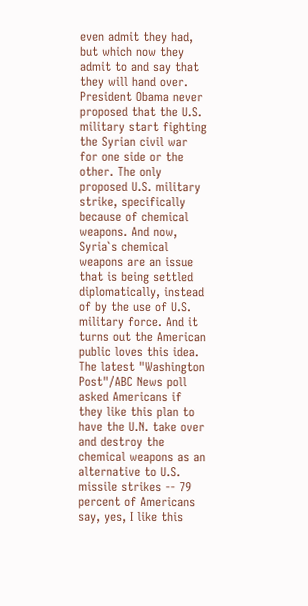even admit they had, but which now they admit to and say that they will hand over. President Obama never proposed that the U.S. military start fighting the Syrian civil war for one side or the other. The only proposed U.S. military strike, specifically because of chemical weapons. And now, Syria`s chemical weapons are an issue that is being settled diplomatically, instead of by the use of U.S. military force. And it turns out the American public loves this idea. The latest "Washington Post"/ABC News poll asked Americans if they like this plan to have the U.N. take over and destroy the chemical weapons as an alternative to U.S. missile strikes -- 79 percent of Americans say, yes, I like this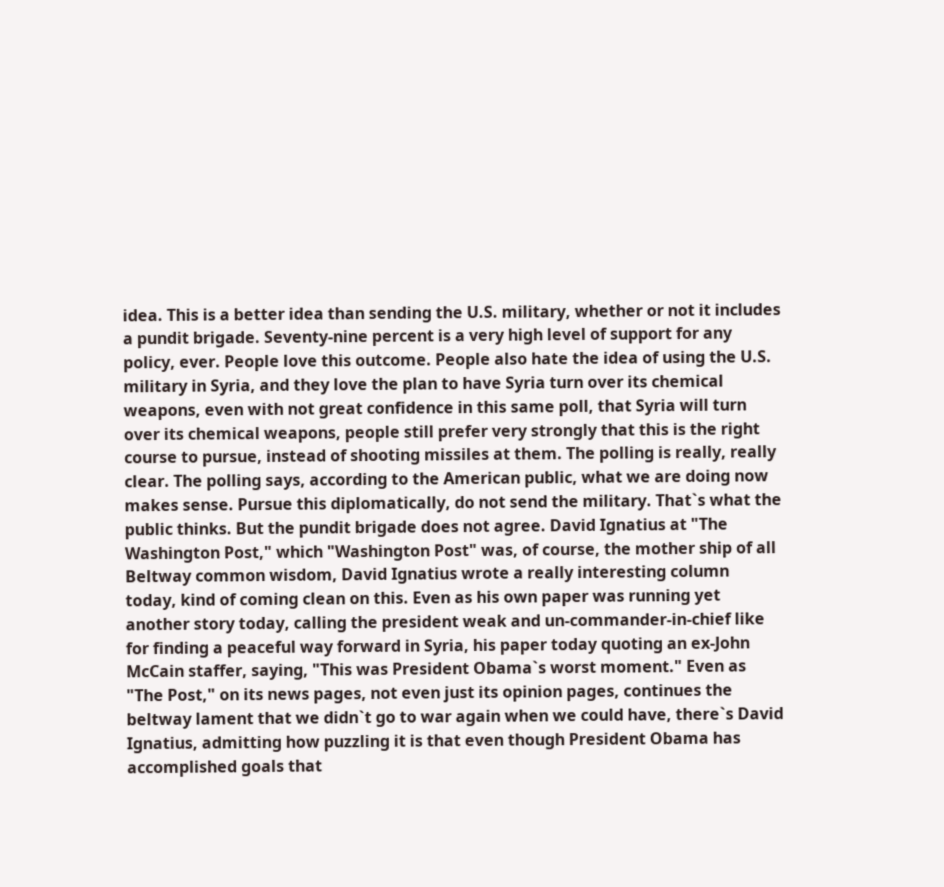idea. This is a better idea than sending the U.S. military, whether or not it includes a pundit brigade. Seventy-nine percent is a very high level of support for any policy, ever. People love this outcome. People also hate the idea of using the U.S. military in Syria, and they love the plan to have Syria turn over its chemical weapons, even with not great confidence in this same poll, that Syria will turn over its chemical weapons, people still prefer very strongly that this is the right course to pursue, instead of shooting missiles at them. The polling is really, really clear. The polling says, according to the American public, what we are doing now makes sense. Pursue this diplomatically, do not send the military. That`s what the public thinks. But the pundit brigade does not agree. David Ignatius at "The Washington Post," which "Washington Post" was, of course, the mother ship of all Beltway common wisdom, David Ignatius wrote a really interesting column today, kind of coming clean on this. Even as his own paper was running yet another story today, calling the president weak and un-commander-in-chief like for finding a peaceful way forward in Syria, his paper today quoting an ex-John McCain staffer, saying, "This was President Obama`s worst moment." Even as "The Post," on its news pages, not even just its opinion pages, continues the beltway lament that we didn`t go to war again when we could have, there`s David Ignatius, admitting how puzzling it is that even though President Obama has accomplished goals that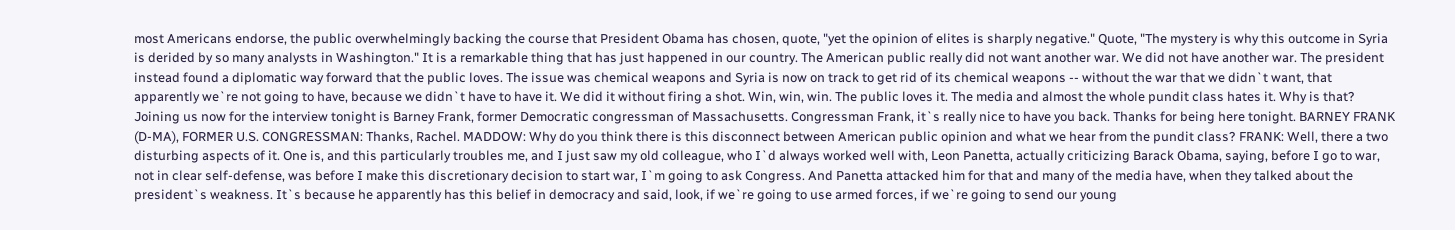most Americans endorse, the public overwhelmingly backing the course that President Obama has chosen, quote, "yet the opinion of elites is sharply negative." Quote, "The mystery is why this outcome in Syria is derided by so many analysts in Washington." It is a remarkable thing that has just happened in our country. The American public really did not want another war. We did not have another war. The president instead found a diplomatic way forward that the public loves. The issue was chemical weapons and Syria is now on track to get rid of its chemical weapons -- without the war that we didn`t want, that apparently we`re not going to have, because we didn`t have to have it. We did it without firing a shot. Win, win, win. The public loves it. The media and almost the whole pundit class hates it. Why is that? Joining us now for the interview tonight is Barney Frank, former Democratic congressman of Massachusetts. Congressman Frank, it`s really nice to have you back. Thanks for being here tonight. BARNEY FRANK (D-MA), FORMER U.S. CONGRESSMAN: Thanks, Rachel. MADDOW: Why do you think there is this disconnect between American public opinion and what we hear from the pundit class? FRANK: Well, there a two disturbing aspects of it. One is, and this particularly troubles me, and I just saw my old colleague, who I`d always worked well with, Leon Panetta, actually criticizing Barack Obama, saying, before I go to war, not in clear self-defense, was before I make this discretionary decision to start war, I`m going to ask Congress. And Panetta attacked him for that and many of the media have, when they talked about the president`s weakness. It`s because he apparently has this belief in democracy and said, look, if we`re going to use armed forces, if we`re going to send our young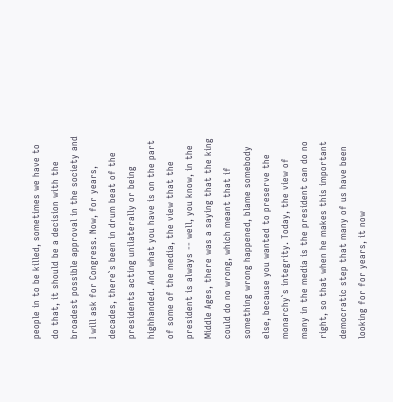people in to be killed, sometimes we have to do that, it should be a decision with the broadest possible approval in the society and I will ask for Congress. Now, for years, decades, there`s been in drum beat of the presidents acting unilaterally or being highhanded. And what you have is on the part of some of the media, the view that the president is always -- well, you know, in the Middle Ages, there was a saying that the king could do no wrong, which meant that if something wrong happened, blame somebody else, because you wanted to preserve the monarchy`s integrity. Today, the view of many in the media is the president can do no right, so that when he makes this important democratic step that many of us have been looking for for years, it now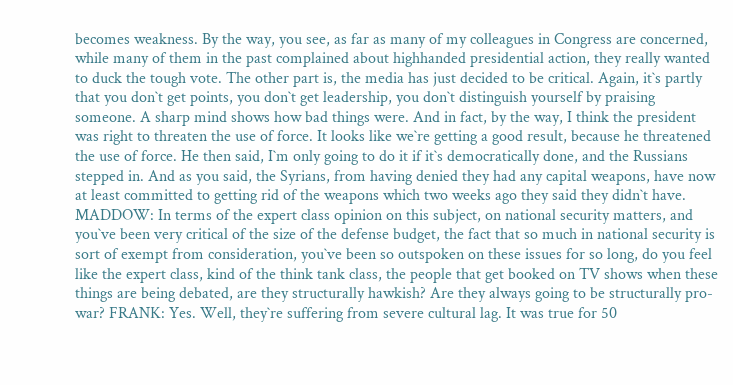becomes weakness. By the way, you see, as far as many of my colleagues in Congress are concerned, while many of them in the past complained about highhanded presidential action, they really wanted to duck the tough vote. The other part is, the media has just decided to be critical. Again, it`s partly that you don`t get points, you don`t get leadership, you don`t distinguish yourself by praising someone. A sharp mind shows how bad things were. And in fact, by the way, I think the president was right to threaten the use of force. It looks like we`re getting a good result, because he threatened the use of force. He then said, I`m only going to do it if it`s democratically done, and the Russians stepped in. And as you said, the Syrians, from having denied they had any capital weapons, have now at least committed to getting rid of the weapons which two weeks ago they said they didn`t have. MADDOW: In terms of the expert class opinion on this subject, on national security matters, and you`ve been very critical of the size of the defense budget, the fact that so much in national security is sort of exempt from consideration, you`ve been so outspoken on these issues for so long, do you feel like the expert class, kind of the think tank class, the people that get booked on TV shows when these things are being debated, are they structurally hawkish? Are they always going to be structurally pro- war? FRANK: Yes. Well, they`re suffering from severe cultural lag. It was true for 50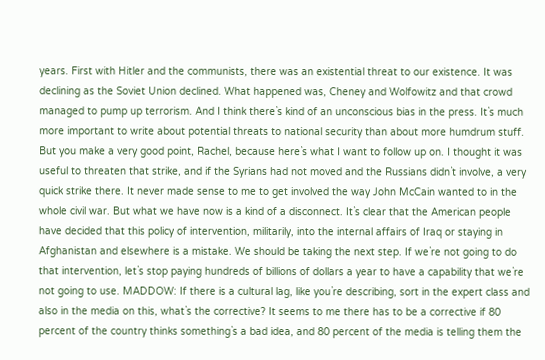years. First with Hitler and the communists, there was an existential threat to our existence. It was declining as the Soviet Union declined. What happened was, Cheney and Wolfowitz and that crowd managed to pump up terrorism. And I think there`s kind of an unconscious bias in the press. It`s much more important to write about potential threats to national security than about more humdrum stuff. But you make a very good point, Rachel, because here`s what I want to follow up on. I thought it was useful to threaten that strike, and if the Syrians had not moved and the Russians didn`t involve, a very quick strike there. It never made sense to me to get involved the way John McCain wanted to in the whole civil war. But what we have now is a kind of a disconnect. It`s clear that the American people have decided that this policy of intervention, militarily, into the internal affairs of Iraq or staying in Afghanistan and elsewhere is a mistake. We should be taking the next step. If we`re not going to do that intervention, let`s stop paying hundreds of billions of dollars a year to have a capability that we`re not going to use. MADDOW: If there is a cultural lag, like you`re describing, sort in the expert class and also in the media on this, what`s the corrective? It seems to me there has to be a corrective if 80 percent of the country thinks something`s a bad idea, and 80 percent of the media is telling them the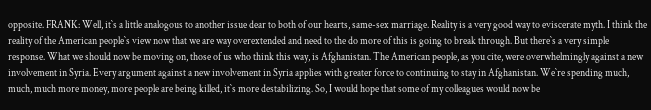opposite. FRANK: Well, it`s a little analogous to another issue dear to both of our hearts, same-sex marriage. Reality is a very good way to eviscerate myth. I think the reality of the American people`s view now that we are way overextended and need to the do more of this is going to break through. But there`s a very simple response. What we should now be moving on, those of us who think this way, is Afghanistan. The American people, as you cite, were overwhelmingly against a new involvement in Syria. Every argument against a new involvement in Syria applies with greater force to continuing to stay in Afghanistan. We`re spending much, much, much more money, more people are being killed, it`s more destabilizing. So, I would hope that some of my colleagues would now be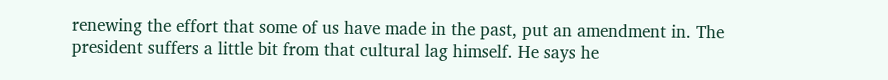renewing the effort that some of us have made in the past, put an amendment in. The president suffers a little bit from that cultural lag himself. He says he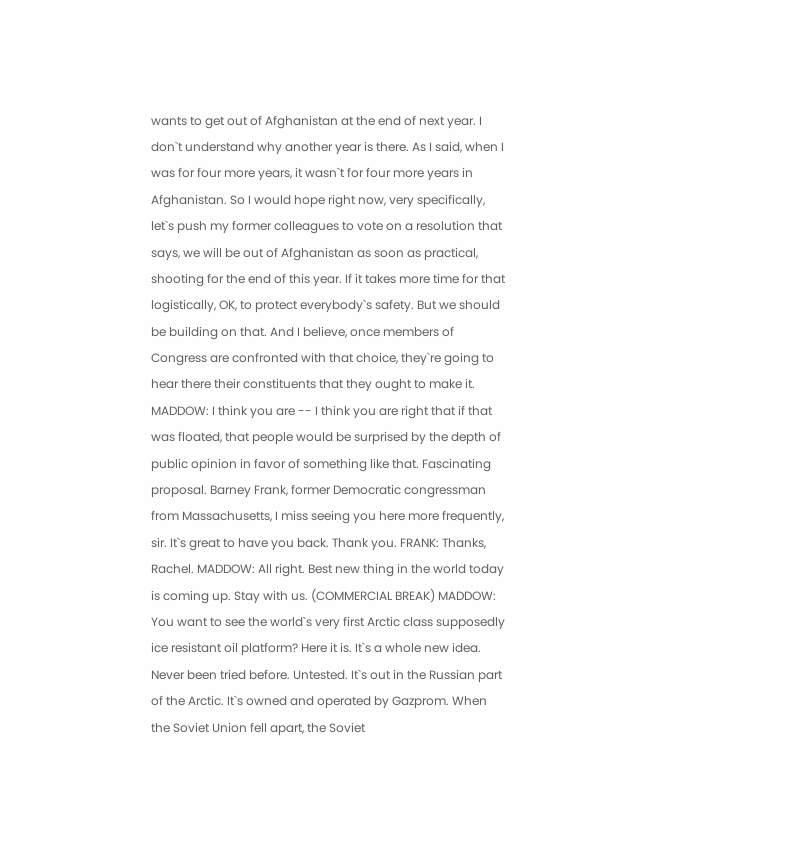wants to get out of Afghanistan at the end of next year. I don`t understand why another year is there. As I said, when I was for four more years, it wasn`t for four more years in Afghanistan. So I would hope right now, very specifically, let`s push my former colleagues to vote on a resolution that says, we will be out of Afghanistan as soon as practical, shooting for the end of this year. If it takes more time for that logistically, OK, to protect everybody`s safety. But we should be building on that. And I believe, once members of Congress are confronted with that choice, they`re going to hear there their constituents that they ought to make it. MADDOW: I think you are -- I think you are right that if that was floated, that people would be surprised by the depth of public opinion in favor of something like that. Fascinating proposal. Barney Frank, former Democratic congressman from Massachusetts, I miss seeing you here more frequently, sir. It`s great to have you back. Thank you. FRANK: Thanks, Rachel. MADDOW: All right. Best new thing in the world today is coming up. Stay with us. (COMMERCIAL BREAK) MADDOW: You want to see the world`s very first Arctic class supposedly ice resistant oil platform? Here it is. It`s a whole new idea. Never been tried before. Untested. It`s out in the Russian part of the Arctic. It`s owned and operated by Gazprom. When the Soviet Union fell apart, the Soviet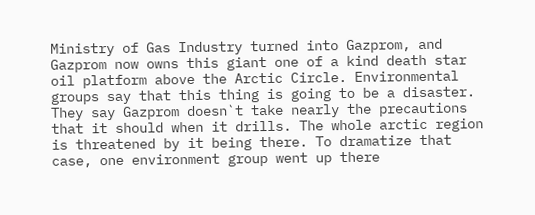Ministry of Gas Industry turned into Gazprom, and Gazprom now owns this giant one of a kind death star oil platform above the Arctic Circle. Environmental groups say that this thing is going to be a disaster. They say Gazprom doesn`t take nearly the precautions that it should when it drills. The whole arctic region is threatened by it being there. To dramatize that case, one environment group went up there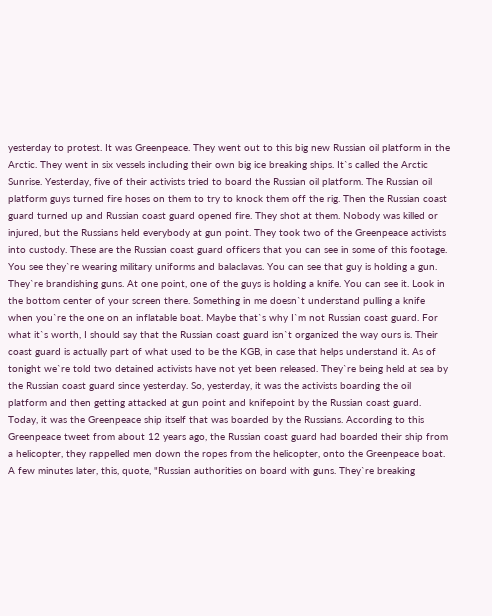yesterday to protest. It was Greenpeace. They went out to this big new Russian oil platform in the Arctic. They went in six vessels including their own big ice breaking ships. It`s called the Arctic Sunrise. Yesterday, five of their activists tried to board the Russian oil platform. The Russian oil platform guys turned fire hoses on them to try to knock them off the rig. Then the Russian coast guard turned up and Russian coast guard opened fire. They shot at them. Nobody was killed or injured, but the Russians held everybody at gun point. They took two of the Greenpeace activists into custody. These are the Russian coast guard officers that you can see in some of this footage. You see they`re wearing military uniforms and balaclavas. You can see that guy is holding a gun. They`re brandishing guns. At one point, one of the guys is holding a knife. You can see it. Look in the bottom center of your screen there. Something in me doesn`t understand pulling a knife when you`re the one on an inflatable boat. Maybe that`s why I`m not Russian coast guard. For what it`s worth, I should say that the Russian coast guard isn`t organized the way ours is. Their coast guard is actually part of what used to be the KGB, in case that helps understand it. As of tonight we`re told two detained activists have not yet been released. They`re being held at sea by the Russian coast guard since yesterday. So, yesterday, it was the activists boarding the oil platform and then getting attacked at gun point and knifepoint by the Russian coast guard. Today, it was the Greenpeace ship itself that was boarded by the Russians. According to this Greenpeace tweet from about 12 years ago, the Russian coast guard had boarded their ship from a helicopter, they rappelled men down the ropes from the helicopter, onto the Greenpeace boat. A few minutes later, this, quote, "Russian authorities on board with guns. They`re breaking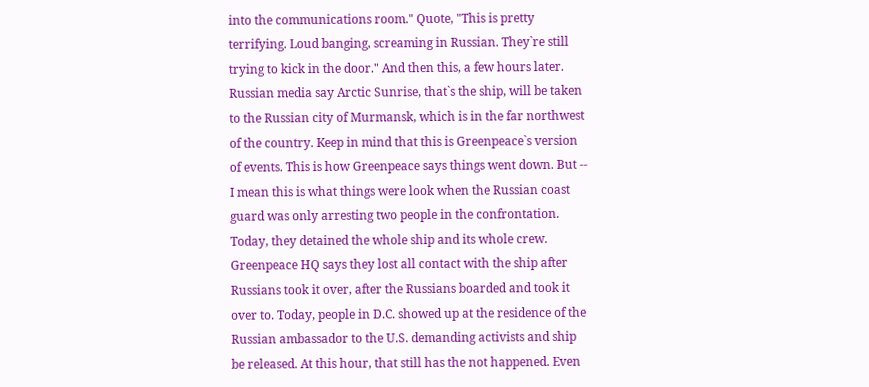into the communications room." Quote, "This is pretty terrifying. Loud banging, screaming in Russian. They`re still trying to kick in the door." And then this, a few hours later. Russian media say Arctic Sunrise, that`s the ship, will be taken to the Russian city of Murmansk, which is in the far northwest of the country. Keep in mind that this is Greenpeace`s version of events. This is how Greenpeace says things went down. But -- I mean this is what things were look when the Russian coast guard was only arresting two people in the confrontation. Today, they detained the whole ship and its whole crew. Greenpeace HQ says they lost all contact with the ship after Russians took it over, after the Russians boarded and took it over to. Today, people in D.C. showed up at the residence of the Russian ambassador to the U.S. demanding activists and ship be released. At this hour, that still has the not happened. Even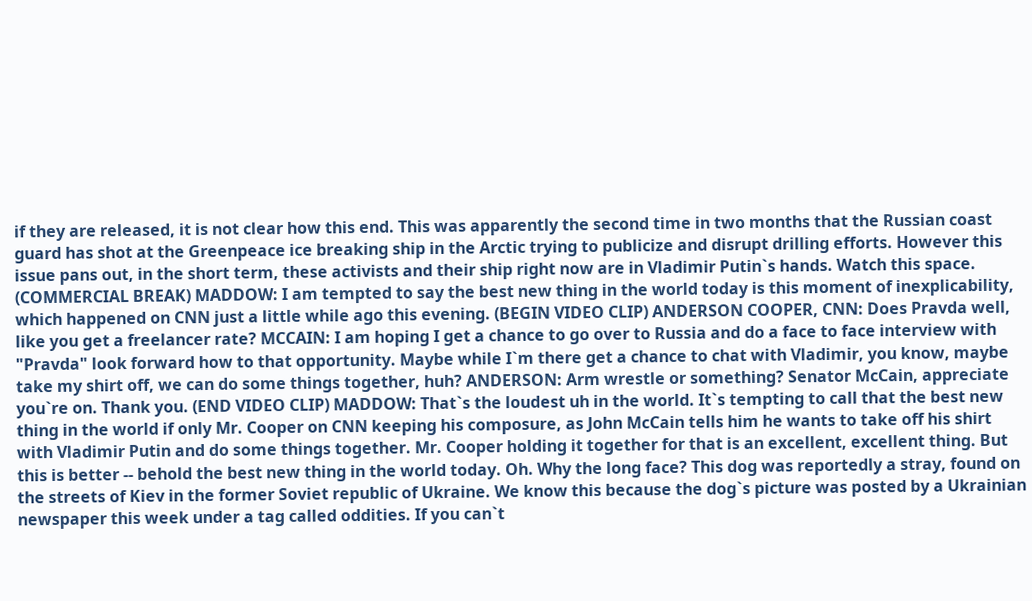if they are released, it is not clear how this end. This was apparently the second time in two months that the Russian coast guard has shot at the Greenpeace ice breaking ship in the Arctic trying to publicize and disrupt drilling efforts. However this issue pans out, in the short term, these activists and their ship right now are in Vladimir Putin`s hands. Watch this space. (COMMERCIAL BREAK) MADDOW: I am tempted to say the best new thing in the world today is this moment of inexplicability, which happened on CNN just a little while ago this evening. (BEGIN VIDEO CLIP) ANDERSON COOPER, CNN: Does Pravda well, like you get a freelancer rate? MCCAIN: I am hoping I get a chance to go over to Russia and do a face to face interview with "Pravda" look forward how to that opportunity. Maybe while I`m there get a chance to chat with Vladimir, you know, maybe take my shirt off, we can do some things together, huh? ANDERSON: Arm wrestle or something? Senator McCain, appreciate you`re on. Thank you. (END VIDEO CLIP) MADDOW: That`s the loudest uh in the world. It`s tempting to call that the best new thing in the world if only Mr. Cooper on CNN keeping his composure, as John McCain tells him he wants to take off his shirt with Vladimir Putin and do some things together. Mr. Cooper holding it together for that is an excellent, excellent thing. But this is better -- behold the best new thing in the world today. Oh. Why the long face? This dog was reportedly a stray, found on the streets of Kiev in the former Soviet republic of Ukraine. We know this because the dog`s picture was posted by a Ukrainian newspaper this week under a tag called oddities. If you can`t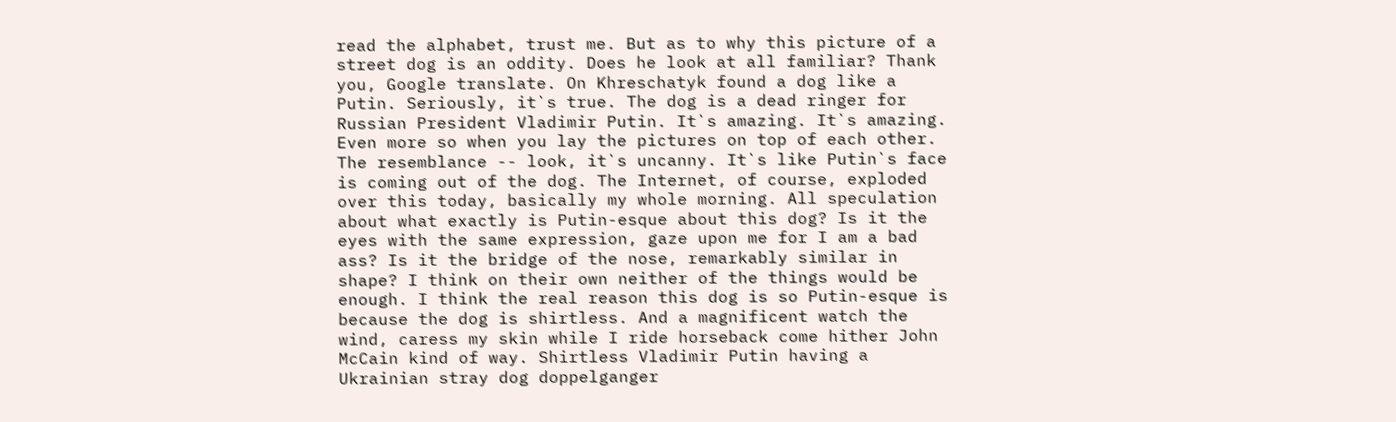read the alphabet, trust me. But as to why this picture of a street dog is an oddity. Does he look at all familiar? Thank you, Google translate. On Khreschatyk found a dog like a Putin. Seriously, it`s true. The dog is a dead ringer for Russian President Vladimir Putin. It`s amazing. It`s amazing. Even more so when you lay the pictures on top of each other. The resemblance -- look, it`s uncanny. It`s like Putin`s face is coming out of the dog. The Internet, of course, exploded over this today, basically my whole morning. All speculation about what exactly is Putin-esque about this dog? Is it the eyes with the same expression, gaze upon me for I am a bad ass? Is it the bridge of the nose, remarkably similar in shape? I think on their own neither of the things would be enough. I think the real reason this dog is so Putin-esque is because the dog is shirtless. And a magnificent watch the wind, caress my skin while I ride horseback come hither John McCain kind of way. Shirtless Vladimir Putin having a Ukrainian stray dog doppelganger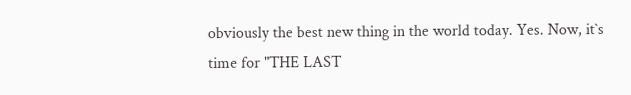obviously the best new thing in the world today. Yes. Now, it`s time for "THE LAST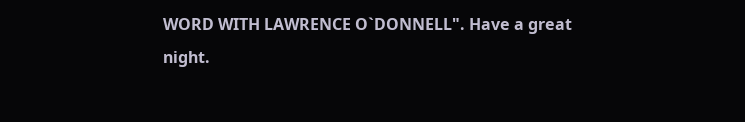WORD WITH LAWRENCE O`DONNELL". Have a great night.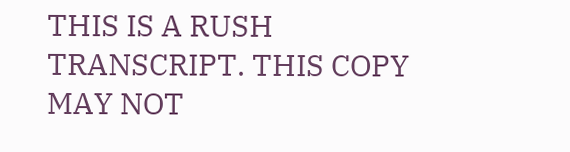THIS IS A RUSH TRANSCRIPT. THIS COPY MAY NOT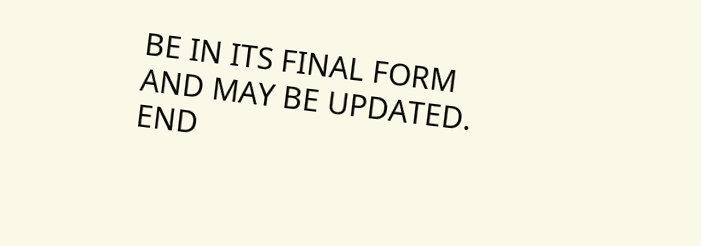BE IN ITS FINAL FORM AND MAY BE UPDATED. END